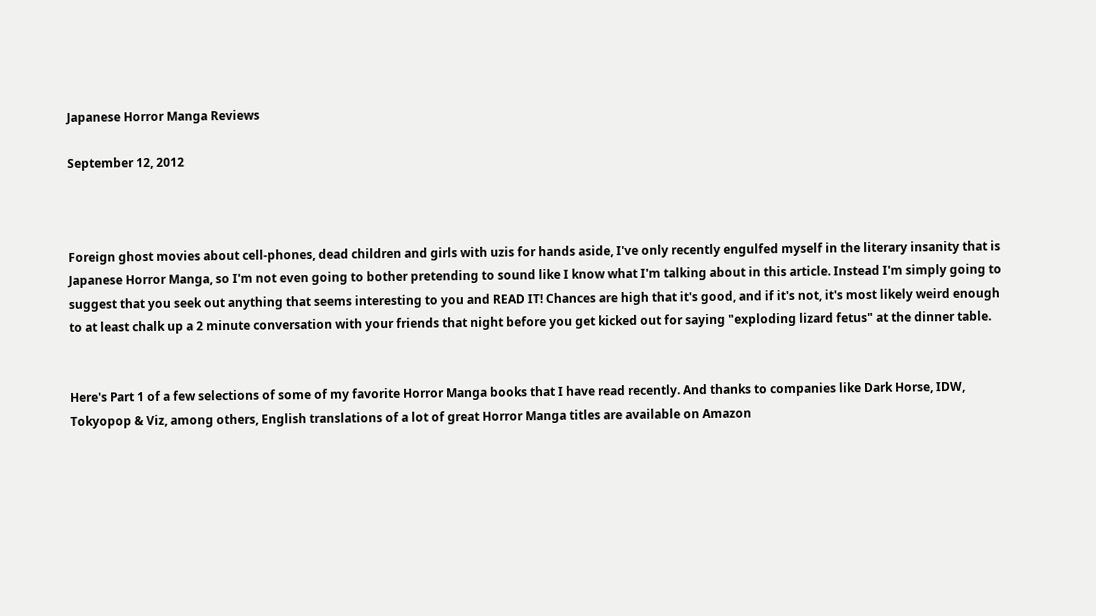Japanese Horror Manga Reviews

September 12, 2012



Foreign ghost movies about cell-phones, dead children and girls with uzis for hands aside, I've only recently engulfed myself in the literary insanity that is Japanese Horror Manga, so I'm not even going to bother pretending to sound like I know what I'm talking about in this article. Instead I'm simply going to suggest that you seek out anything that seems interesting to you and READ IT! Chances are high that it's good, and if it's not, it's most likely weird enough to at least chalk up a 2 minute conversation with your friends that night before you get kicked out for saying "exploding lizard fetus" at the dinner table.


Here's Part 1 of a few selections of some of my favorite Horror Manga books that I have read recently. And thanks to companies like Dark Horse, IDW, Tokyopop & Viz, among others, English translations of a lot of great Horror Manga titles are available on Amazon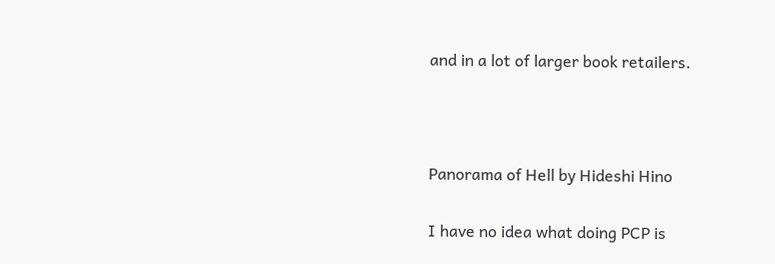and in a lot of larger book retailers.



Panorama of Hell by Hideshi Hino

I have no idea what doing PCP is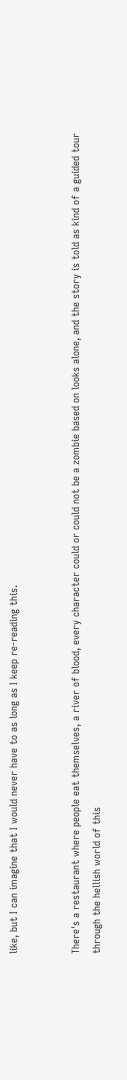like, but I can imagine that I would never have to as long as I keep re-reading this.


There's a restaurant where people eat themselves, a river of blood, every character could or could not be a zombie based on looks alone, and the story is told as kind of a guided tour through the hellish world of this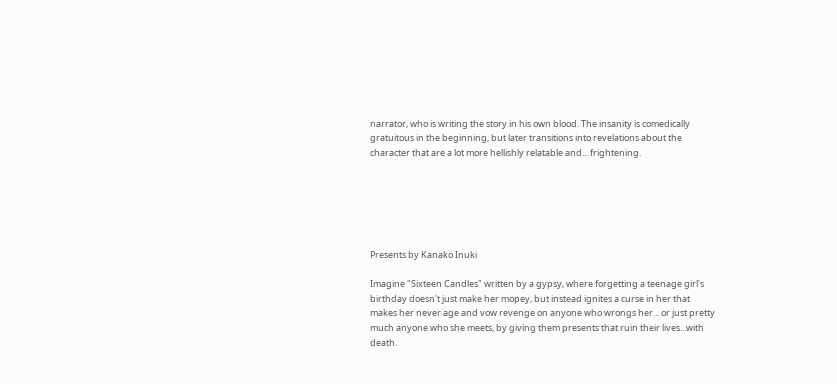narrator, who is writing the story in his own blood. The insanity is comedically gratuitous in the beginning, but later transitions into revelations about the character that are a lot more hellishly relatable and... frightening.






Presents by Kanako Inuki

Imagine "Sixteen Candles" written by a gypsy, where forgetting a teenage girl's birthday doesn't just make her mopey, but instead ignites a curse in her that makes her never age and vow revenge on anyone who wrongs her... or just pretty much anyone who she meets, by giving them presents that ruin their lives...with death.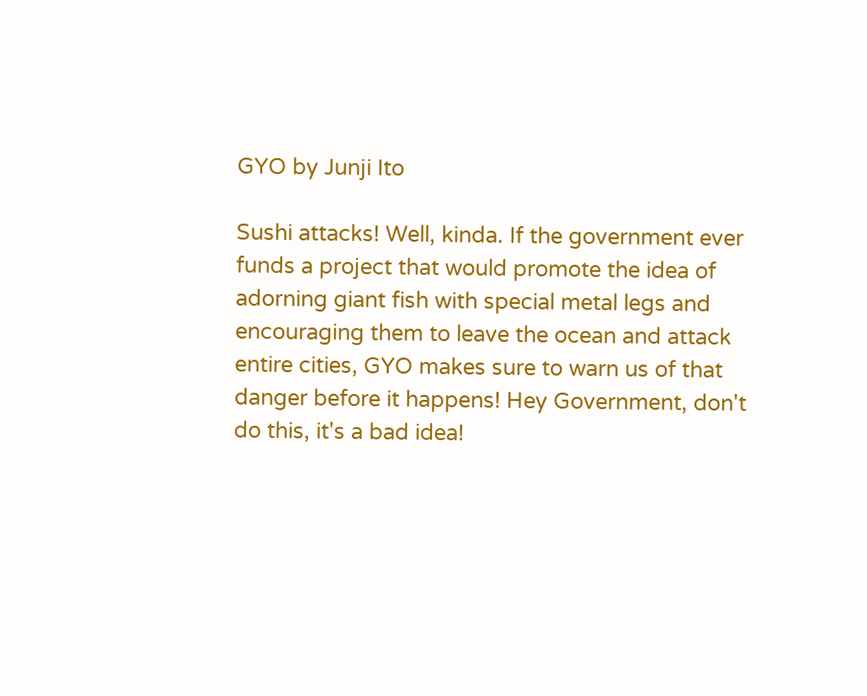GYO by Junji Ito

Sushi attacks! Well, kinda. If the government ever funds a project that would promote the idea of adorning giant fish with special metal legs and encouraging them to leave the ocean and attack entire cities, GYO makes sure to warn us of that danger before it happens! Hey Government, don't do this, it's a bad idea!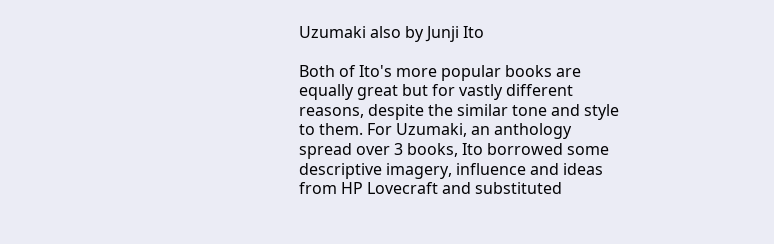Uzumaki also by Junji Ito

Both of Ito's more popular books are equally great but for vastly different reasons, despite the similar tone and style to them. For Uzumaki, an anthology spread over 3 books, Ito borrowed some descriptive imagery, influence and ideas from HP Lovecraft and substituted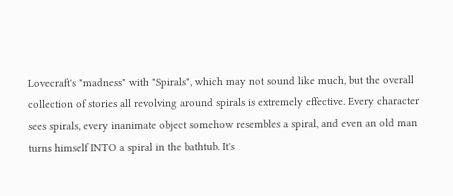Lovecraft's "madness" with "Spirals", which may not sound like much, but the overall collection of stories all revolving around spirals is extremely effective. Every character sees spirals, every inanimate object somehow resembles a spiral, and even an old man turns himself INTO a spiral in the bathtub. It's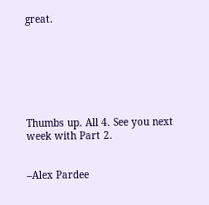great.







Thumbs up. All 4. See you next week with Part 2.


–Alex Pardee